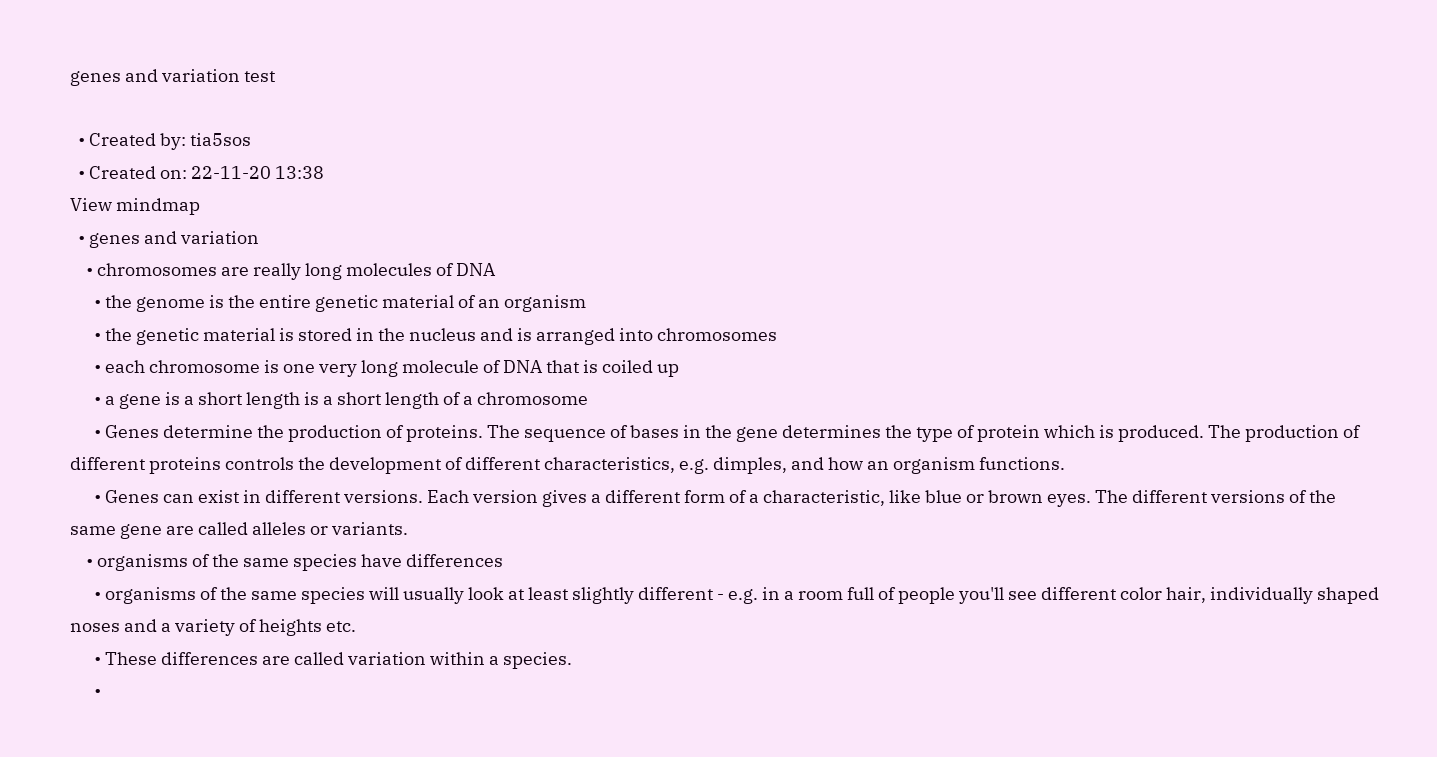genes and variation test

  • Created by: tia5sos
  • Created on: 22-11-20 13:38
View mindmap
  • genes and variation
    • chromosomes are really long molecules of DNA
      • the genome is the entire genetic material of an organism
      • the genetic material is stored in the nucleus and is arranged into chromosomes
      • each chromosome is one very long molecule of DNA that is coiled up
      • a gene is a short length is a short length of a chromosome
      • Genes determine the production of proteins. The sequence of bases in the gene determines the type of protein which is produced. The production of different proteins controls the development of different characteristics, e.g. dimples, and how an organism functions.
      • Genes can exist in different versions. Each version gives a different form of a characteristic, like blue or brown eyes. The different versions of the same gene are called alleles or variants.
    • organisms of the same species have differences
      • organisms of the same species will usually look at least slightly different - e.g. in a room full of people you'll see different color hair, individually shaped noses and a variety of heights etc.
      • These differences are called variation within a species.
      •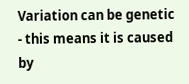Variation can be genetic - this means it is caused by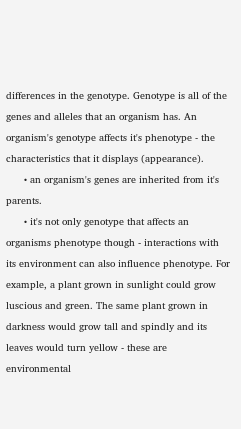differences in the genotype. Genotype is all of the genes and alleles that an organism has. An organism's genotype affects it's phenotype - the characteristics that it displays (appearance).
      • an organism's genes are inherited from it's parents.
      • it's not only genotype that affects an organisms phenotype though - interactions with its environment can also influence phenotype. For example, a plant grown in sunlight could grow luscious and green. The same plant grown in darkness would grow tall and spindly and its leaves would turn yellow - these are environmental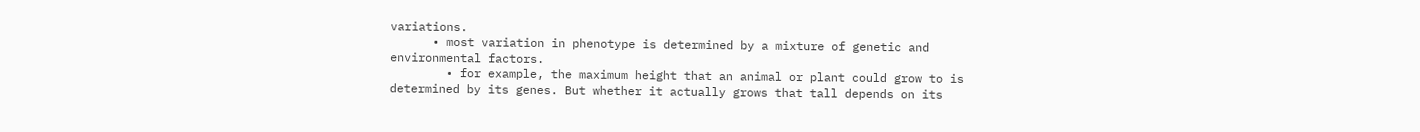variations.
      • most variation in phenotype is determined by a mixture of genetic and environmental factors.
        • for example, the maximum height that an animal or plant could grow to is determined by its genes. But whether it actually grows that tall depends on its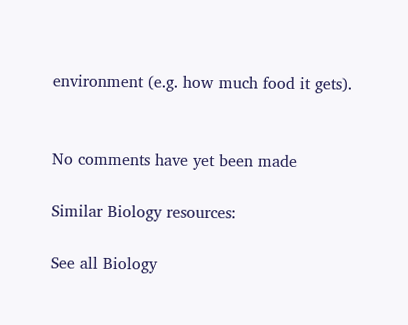environment (e.g. how much food it gets).


No comments have yet been made

Similar Biology resources:

See all Biology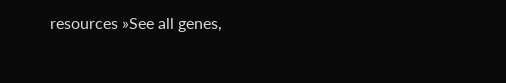resources »See all genes,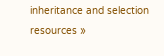inheritance and selection resources »